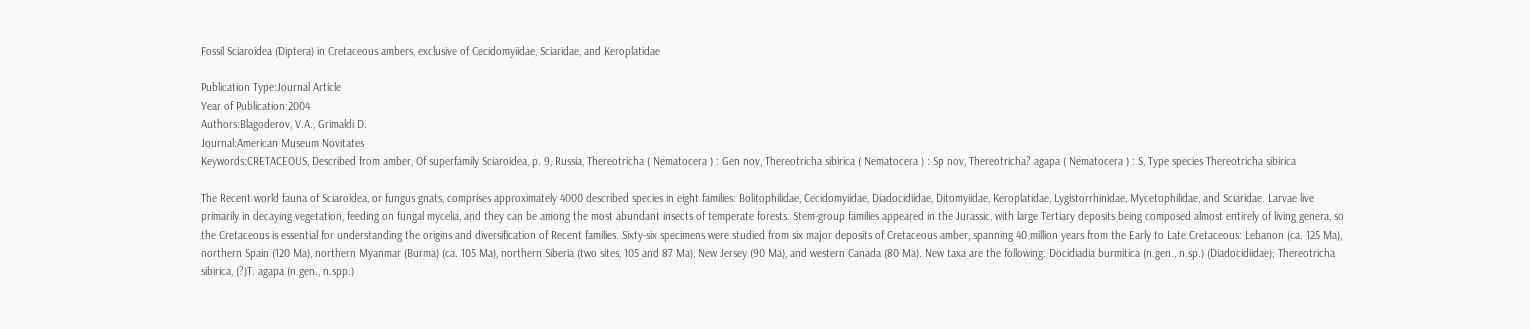Fossil Sciaroidea (Diptera) in Cretaceous ambers, exclusive of Cecidomyiidae, Sciaridae, and Keroplatidae

Publication Type:Journal Article
Year of Publication:2004
Authors:Blagoderov, V.A., Grimaldi D.
Journal:American Museum Novitates
Keywords:CRETACEOUS, Described from amber, Of superfamily Sciaroidea, p. 9, Russia, Thereotricha ( Nematocera ) : Gen nov, Thereotricha sibirica ( Nematocera ) : Sp nov, Thereotricha? agapa ( Nematocera ) : S, Type species Thereotricha sibirica

The Recent world fauna of Sciaroidea, or fungus gnats, comprises approximately 4000 described species in eight families: Bolitophilidae, Cecidomyiidae, Diadocidiidae, Ditomyiidae, Keroplatidae, Lygistorrhinidae, Mycetophilidae, and Sciaridae. Larvae live primarily in decaying vegetation, feeding on fungal mycelia, and they can be among the most abundant insects of temperate forests. Stem-group families appeared in the Jurassic, with large Tertiary deposits being composed almost entirely of living genera, so the Cretaceous is essential for understanding the origins and diversification of Recent families. Sixty-six specimens were studied from six major deposits of Cretaceous amber, spanning 40 million years from the Early to Late Cretaceous: Lebanon (ca. 125 Ma), northern Spain (120 Ma), northern Myanmar (Burma) (ca. 105 Ma), northern Siberia (two sites, 105 and 87 Ma), New Jersey (90 Ma), and western Canada (80 Ma). New taxa are the following: Docidiadia burmitica (n.gen., n.sp.) (Diadocidiidae); Thereotricha sibirica, (?)T. agapa (n.gen., n.spp.)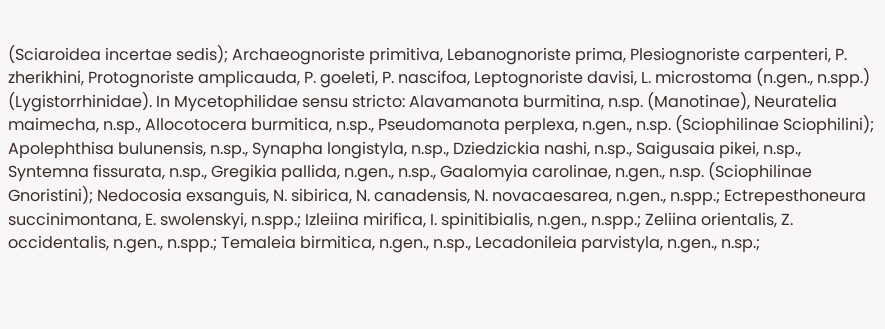(Sciaroidea incertae sedis); Archaeognoriste primitiva, Lebanognoriste prima, Plesiognoriste carpenteri, P. zherikhini, Protognoriste amplicauda, P. goeleti, P. nascifoa, Leptognoriste davisi, L. microstoma (n.gen., n.spp.) (Lygistorrhinidae). In Mycetophilidae sensu stricto: Alavamanota burmitina, n.sp. (Manotinae), Neuratelia maimecha, n.sp., Allocotocera burmitica, n.sp., Pseudomanota perplexa, n.gen., n.sp. (Sciophilinae Sciophilini); Apolephthisa bulunensis, n.sp., Synapha longistyla, n.sp., Dziedzickia nashi, n.sp., Saigusaia pikei, n.sp., Syntemna fissurata, n.sp., Gregikia pallida, n.gen., n.sp., Gaalomyia carolinae, n.gen., n.sp. (Sciophilinae Gnoristini); Nedocosia exsanguis, N. sibirica, N. canadensis, N. novacaesarea, n.gen., n.spp.; Ectrepesthoneura succinimontana, E. swolenskyi, n.spp.; Izleiina mirifica, I. spinitibialis, n.gen., n.spp.; Zeliina orientalis, Z. occidentalis, n.gen., n.spp.; Temaleia birmitica, n.gen., n.sp., Lecadonileia parvistyla, n.gen., n.sp.;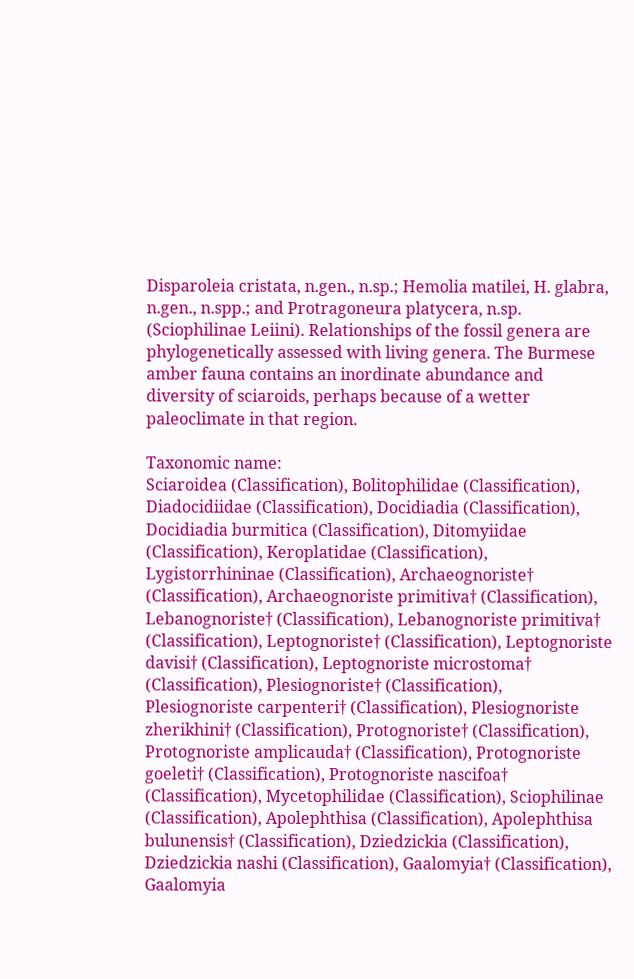Disparoleia cristata, n.gen., n.sp.; Hemolia matilei, H. glabra, n.gen., n.spp.; and Protragoneura platycera, n.sp. (Sciophilinae Leiini). Relationships of the fossil genera are phylogenetically assessed with living genera. The Burmese amber fauna contains an inordinate abundance and diversity of sciaroids, perhaps because of a wetter paleoclimate in that region.

Taxonomic name:
Sciaroidea (Classification), Bolitophilidae (Classification), Diadocidiidae (Classification), Docidiadia (Classification), Docidiadia burmitica (Classification), Ditomyiidae (Classification), Keroplatidae (Classification), Lygistorrhininae (Classification), Archaeognoriste† (Classification), Archaeognoriste primitiva† (Classification), Lebanognoriste† (Classification), Lebanognoriste primitiva† (Classification), Leptognoriste† (Classification), Leptognoriste davisi† (Classification), Leptognoriste microstoma† (Classification), Plesiognoriste† (Classification), Plesiognoriste carpenteri† (Classification), Plesiognoriste zherikhini† (Classification), Protognoriste† (Classification), Protognoriste amplicauda† (Classification), Protognoriste goeleti† (Classification), Protognoriste nascifoa† (Classification), Mycetophilidae (Classification), Sciophilinae (Classification), Apolephthisa (Classification), Apolephthisa bulunensis† (Classification), Dziedzickia (Classification), Dziedzickia nashi (Classification), Gaalomyia† (Classification), Gaalomyia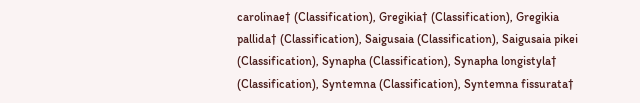carolinae† (Classification), Gregikia† (Classification), Gregikia pallida† (Classification), Saigusaia (Classification), Saigusaia pikei (Classification), Synapha (Classification), Synapha longistyla† (Classification), Syntemna (Classification), Syntemna fissurata†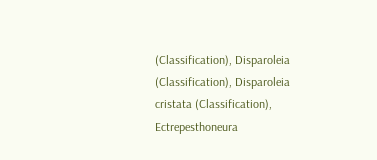(Classification), Disparoleia (Classification), Disparoleia cristata (Classification), Ectrepesthoneura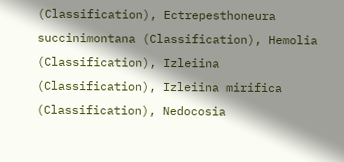(Classification), Ectrepesthoneura succinimontana (Classification), Hemolia (Classification), Izleiina (Classification), Izleiina mirifica (Classification), Nedocosia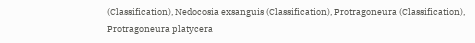(Classification), Nedocosia exsanguis (Classification), Protragoneura (Classification), Protragoneura platycera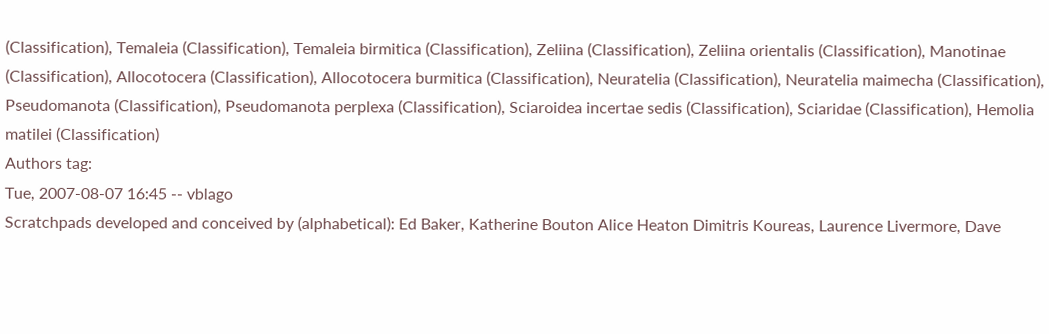(Classification), Temaleia (Classification), Temaleia birmitica (Classification), Zeliina (Classification), Zeliina orientalis (Classification), Manotinae (Classification), Allocotocera (Classification), Allocotocera burmitica (Classification), Neuratelia (Classification), Neuratelia maimecha (Classification), Pseudomanota (Classification), Pseudomanota perplexa (Classification), Sciaroidea incertae sedis (Classification), Sciaridae (Classification), Hemolia matilei (Classification)
Authors tag:
Tue, 2007-08-07 16:45 -- vblago
Scratchpads developed and conceived by (alphabetical): Ed Baker, Katherine Bouton Alice Heaton Dimitris Koureas, Laurence Livermore, Dave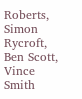Roberts, Simon Rycroft, Ben Scott, Vince Smith